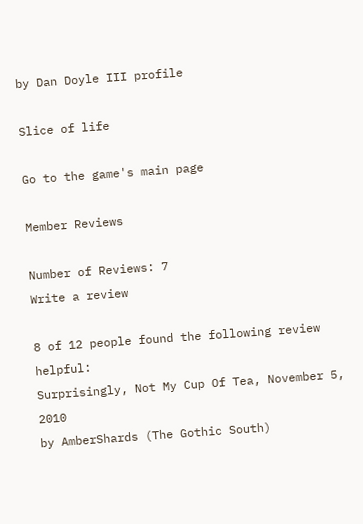by Dan Doyle III profile

Slice of life

Go to the game's main page

Member Reviews

Number of Reviews: 7
Write a review

8 of 12 people found the following review helpful:
Surprisingly, Not My Cup Of Tea, November 5, 2010
by AmberShards (The Gothic South)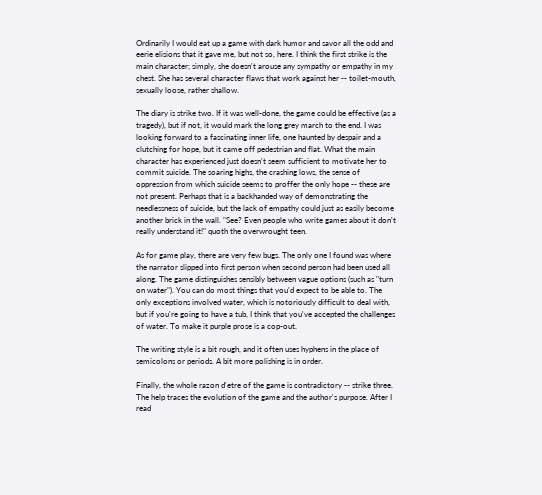Ordinarily I would eat up a game with dark humor and savor all the odd and eerie elisions that it gave me, but not so, here. I think the first strike is the main character; simply, she doesn't arouse any sympathy or empathy in my chest. She has several character flaws that work against her -- toilet-mouth, sexually loose, rather shallow.

The diary is strike two. If it was well-done, the game could be effective (as a tragedy), but if not, it would mark the long grey march to the end. I was looking forward to a fascinating inner life, one haunted by despair and a clutching for hope, but it came off pedestrian and flat. What the main character has experienced just doesn't seem sufficient to motivate her to commit suicide. The soaring highs, the crashing lows, the sense of oppression from which suicide seems to proffer the only hope -- these are not present. Perhaps that is a backhanded way of demonstrating the needlessness of suicide, but the lack of empathy could just as easily become another brick in the wall. "See? Even people who write games about it don't really understand it!" quoth the overwrought teen.

As for game play, there are very few bugs. The only one I found was where the narrator slipped into first person when second person had been used all along. The game distinguishes sensibly between vague options (such as "turn on water"). You can do most things that you'd expect to be able to. The only exceptions involved water, which is notoriously difficult to deal with, but if you're going to have a tub, I think that you've accepted the challenges of water. To make it purple prose is a cop-out.

The writing style is a bit rough, and it often uses hyphens in the place of semicolons or periods. A bit more polishing is in order.

Finally, the whole razon d'etre of the game is contradictory -- strike three. The help traces the evolution of the game and the author's purpose. After I read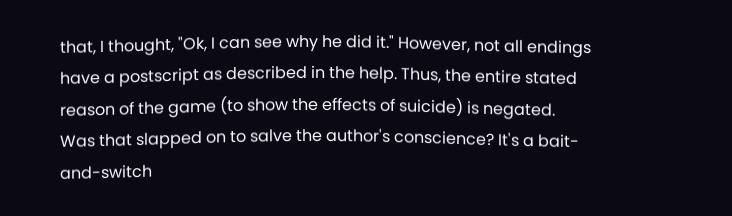that, I thought, "Ok, I can see why he did it." However, not all endings have a postscript as described in the help. Thus, the entire stated reason of the game (to show the effects of suicide) is negated. Was that slapped on to salve the author's conscience? It's a bait-and-switch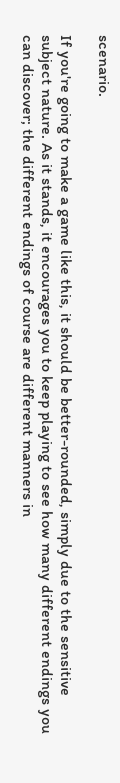scenario.

If you're going to make a game like this, it should be better-rounded, simply due to the sensitive subject nature. As it stands, it encourages you to keep playing to see how many different endings you can discover; the different endings of course are different manners in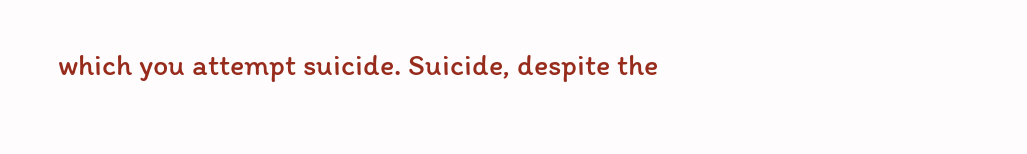which you attempt suicide. Suicide, despite the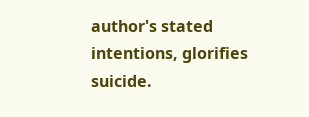author's stated intentions, glorifies suicide.